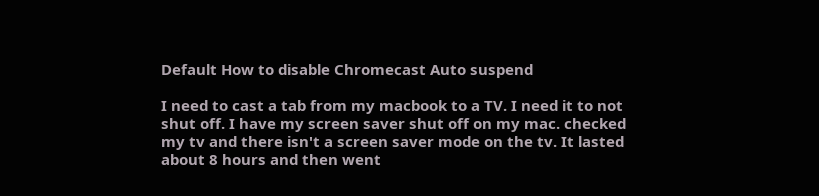Default How to disable Chromecast Auto suspend

I need to cast a tab from my macbook to a TV. I need it to not shut off. I have my screen saver shut off on my mac. checked my tv and there isn't a screen saver mode on the tv. It lasted about 8 hours and then went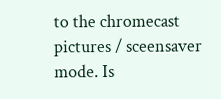to the chromecast pictures / sceensaver mode. Is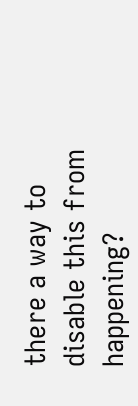there a way to disable this from happening?